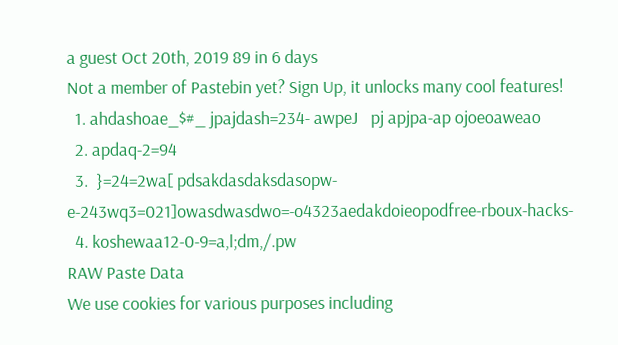a guest Oct 20th, 2019 89 in 6 days
Not a member of Pastebin yet? Sign Up, it unlocks many cool features!
  1. ahdashoae_$#_ jpajdash=234- awpeJ   pj apjpa-ap ojoeoaweao
  2. apdaq-2=94
  3.  }=24=2wa[ pdsakdasdaksdasopw-e-243wq3=021]owasdwasdwo=-o4323aedakdoieopodfree-rboux-hacks-
  4. koshewaa12-0-9=a,l;dm,/.pw
RAW Paste Data
We use cookies for various purposes including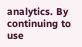analytics. By continuing to use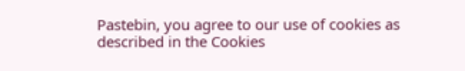Pastebin, you agree to our use of cookies as described in the Cookies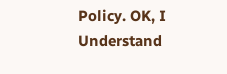Policy. OK, I Understand